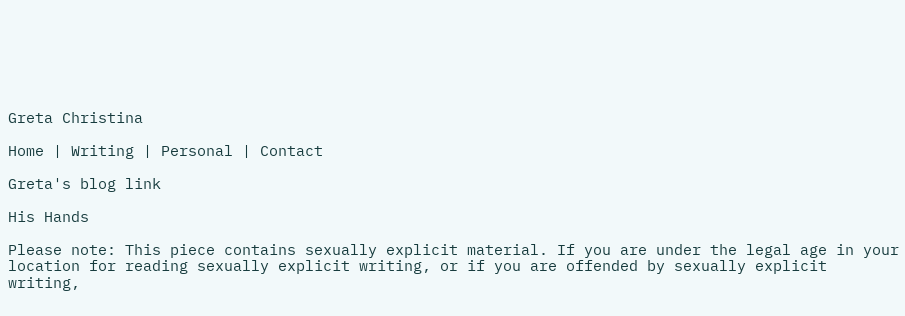Greta Christina

Home | Writing | Personal | Contact

Greta's blog link

His Hands

Please note: This piece contains sexually explicit material. If you are under the legal age in your location for reading sexually explicit writing, or if you are offended by sexually explicit writing,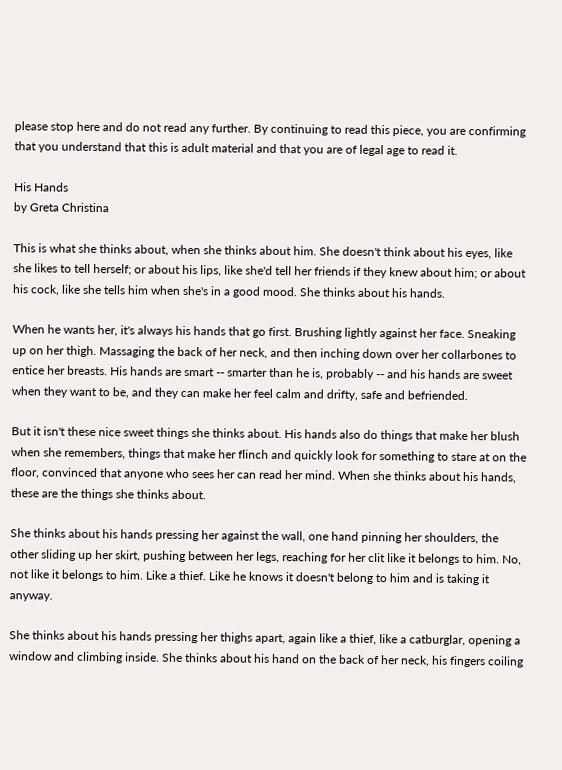please stop here and do not read any further. By continuing to read this piece, you are confirming that you understand that this is adult material and that you are of legal age to read it.

His Hands
by Greta Christina

This is what she thinks about, when she thinks about him. She doesn't think about his eyes, like she likes to tell herself; or about his lips, like she'd tell her friends if they knew about him; or about his cock, like she tells him when she's in a good mood. She thinks about his hands.

When he wants her, it's always his hands that go first. Brushing lightly against her face. Sneaking up on her thigh. Massaging the back of her neck, and then inching down over her collarbones to entice her breasts. His hands are smart -- smarter than he is, probably -- and his hands are sweet when they want to be, and they can make her feel calm and drifty, safe and befriended.

But it isn't these nice sweet things she thinks about. His hands also do things that make her blush when she remembers, things that make her flinch and quickly look for something to stare at on the floor, convinced that anyone who sees her can read her mind. When she thinks about his hands, these are the things she thinks about.

She thinks about his hands pressing her against the wall, one hand pinning her shoulders, the other sliding up her skirt, pushing between her legs, reaching for her clit like it belongs to him. No, not like it belongs to him. Like a thief. Like he knows it doesn't belong to him and is taking it anyway.

She thinks about his hands pressing her thighs apart, again like a thief, like a catburglar, opening a window and climbing inside. She thinks about his hand on the back of her neck, his fingers coiling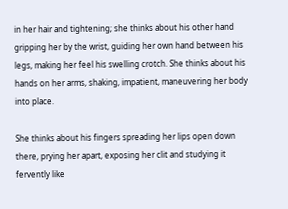in her hair and tightening; she thinks about his other hand gripping her by the wrist, guiding her own hand between his legs, making her feel his swelling crotch. She thinks about his hands on her arms, shaking, impatient, maneuvering her body into place.

She thinks about his fingers spreading her lips open down there, prying her apart, exposing her clit and studying it fervently like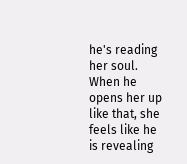he's reading her soul. When he opens her up like that, she feels like he is revealing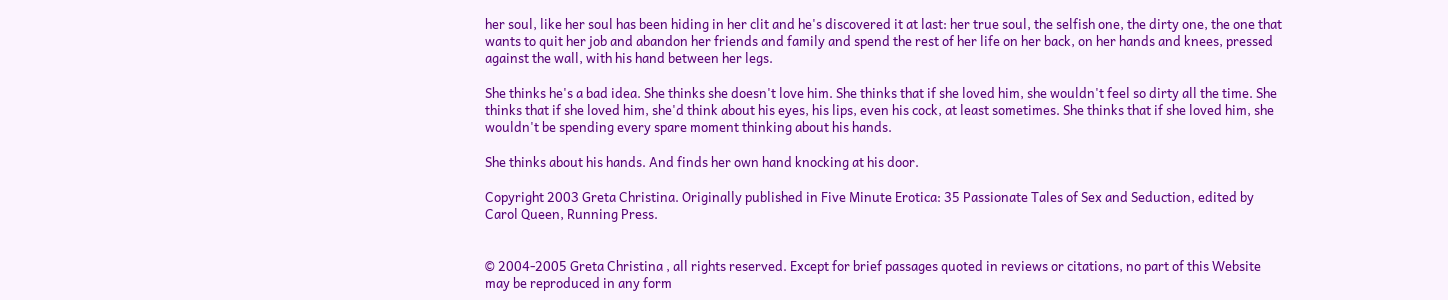her soul, like her soul has been hiding in her clit and he's discovered it at last: her true soul, the selfish one, the dirty one, the one that wants to quit her job and abandon her friends and family and spend the rest of her life on her back, on her hands and knees, pressed against the wall, with his hand between her legs.

She thinks he's a bad idea. She thinks she doesn't love him. She thinks that if she loved him, she wouldn't feel so dirty all the time. She thinks that if she loved him, she'd think about his eyes, his lips, even his cock, at least sometimes. She thinks that if she loved him, she wouldn't be spending every spare moment thinking about his hands.

She thinks about his hands. And finds her own hand knocking at his door.

Copyright 2003 Greta Christina. Originally published in Five Minute Erotica: 35 Passionate Tales of Sex and Seduction, edited by Carol Queen, Running Press.


© 2004-2005 Greta Christina , all rights reserved. Except for brief passages quoted in reviews or citations, no part of this Website may be reproduced in any form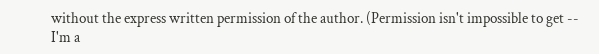without the express written permission of the author. (Permission isn't impossible to get -- I'm a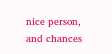nice person, and chances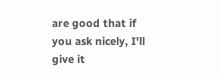are good that if you ask nicely, I'll give it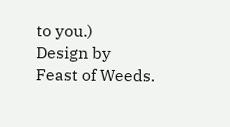to you.)
Design by Feast of Weeds.